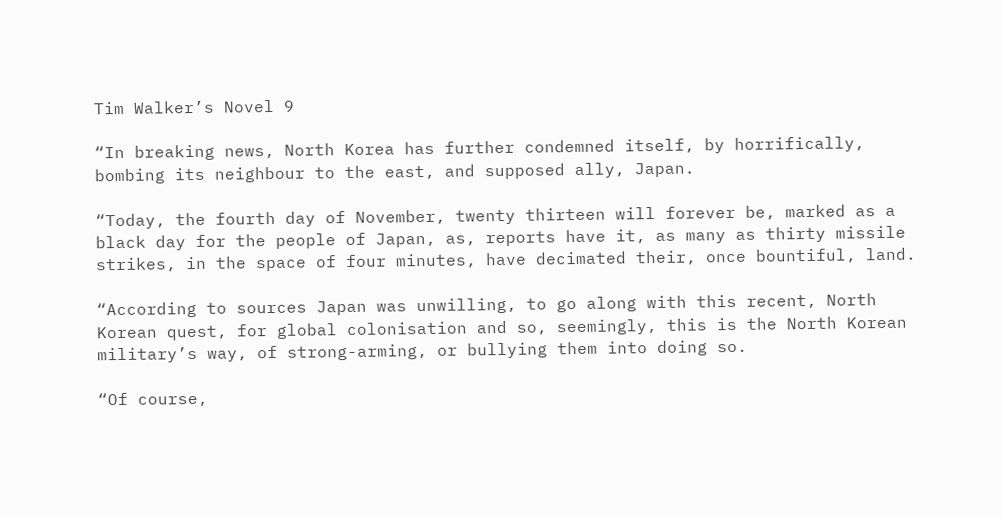Tim Walker’s Novel 9

“In breaking news, North Korea has further condemned itself, by horrifically, bombing its neighbour to the east, and supposed ally, Japan.

“Today, the fourth day of November, twenty thirteen will forever be, marked as a black day for the people of Japan, as, reports have it, as many as thirty missile strikes, in the space of four minutes, have decimated their, once bountiful, land.

“According to sources Japan was unwilling, to go along with this recent, North Korean quest, for global colonisation and so, seemingly, this is the North Korean military’s way, of strong-arming, or bullying them into doing so.

“Of course,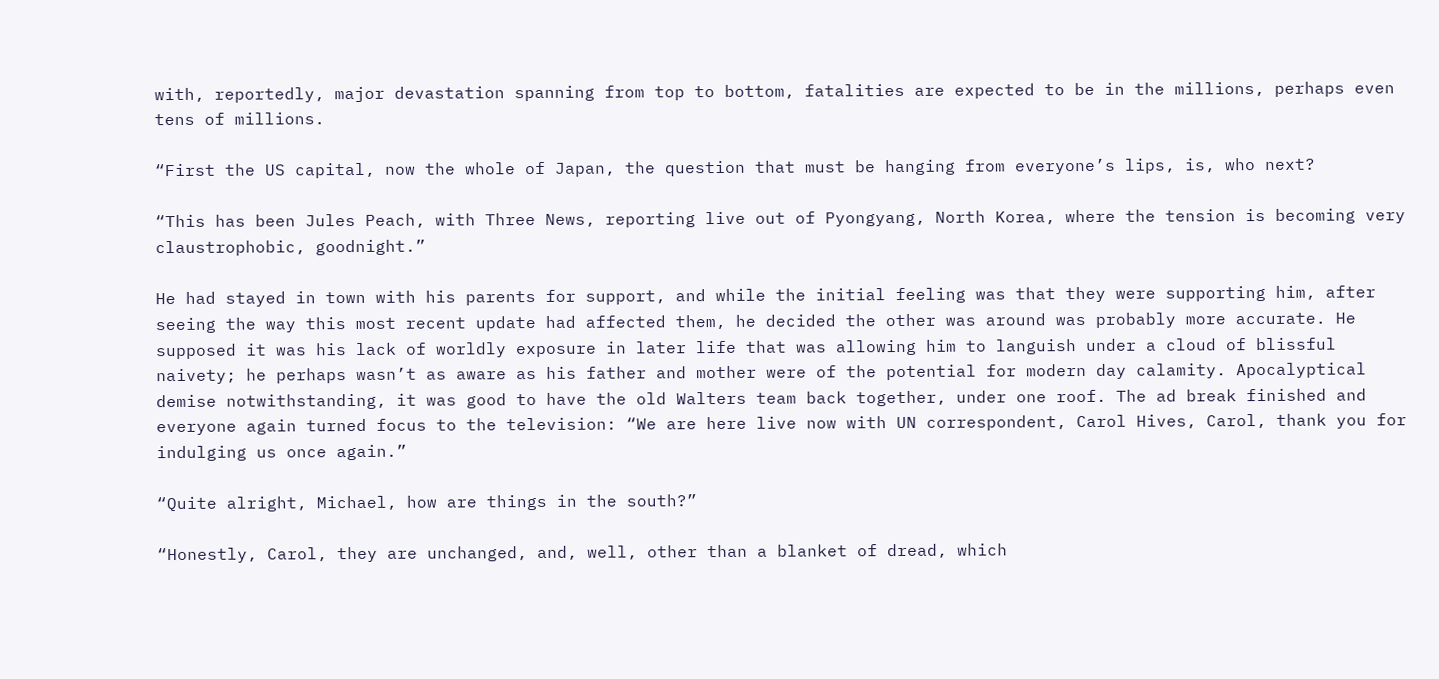with, reportedly, major devastation spanning from top to bottom, fatalities are expected to be in the millions, perhaps even tens of millions.

“First the US capital, now the whole of Japan, the question that must be hanging from everyone’s lips, is, who next?

“This has been Jules Peach, with Three News, reporting live out of Pyongyang, North Korea, where the tension is becoming very claustrophobic, goodnight.”

He had stayed in town with his parents for support, and while the initial feeling was that they were supporting him, after seeing the way this most recent update had affected them, he decided the other was around was probably more accurate. He supposed it was his lack of worldly exposure in later life that was allowing him to languish under a cloud of blissful naivety; he perhaps wasn’t as aware as his father and mother were of the potential for modern day calamity. Apocalyptical demise notwithstanding, it was good to have the old Walters team back together, under one roof. The ad break finished and everyone again turned focus to the television: “We are here live now with UN correspondent, Carol Hives, Carol, thank you for indulging us once again.”

“Quite alright, Michael, how are things in the south?”

“Honestly, Carol, they are unchanged, and, well, other than a blanket of dread, which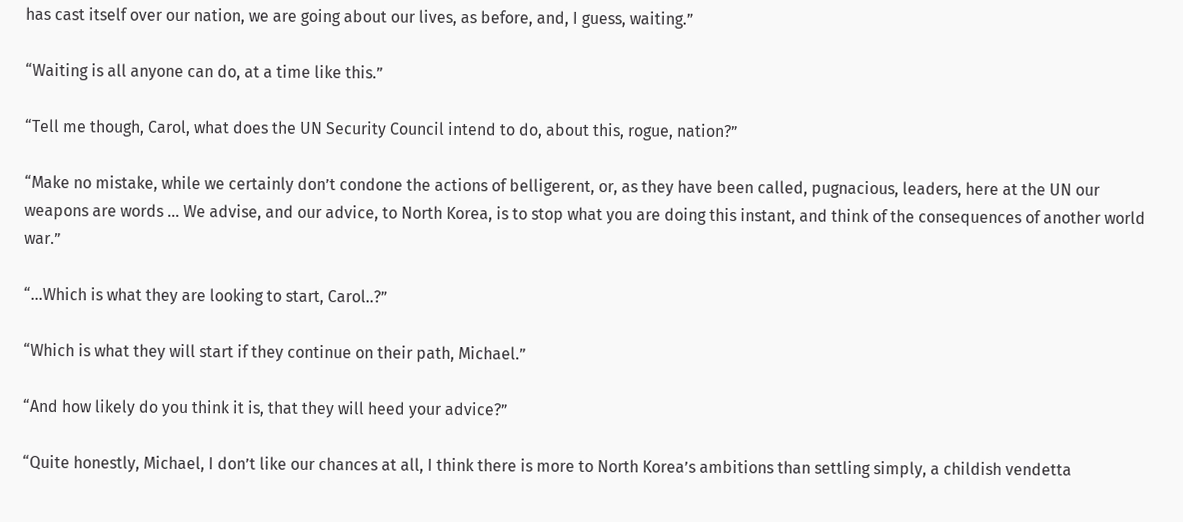has cast itself over our nation, we are going about our lives, as before, and, I guess, waiting.”

“Waiting is all anyone can do, at a time like this.”

“Tell me though, Carol, what does the UN Security Council intend to do, about this, rogue, nation?”

“Make no mistake, while we certainly don’t condone the actions of belligerent, or, as they have been called, pugnacious, leaders, here at the UN our weapons are words … We advise, and our advice, to North Korea, is to stop what you are doing this instant, and think of the consequences of another world war.”

“…Which is what they are looking to start, Carol..?”

“Which is what they will start if they continue on their path, Michael.”

“And how likely do you think it is, that they will heed your advice?”

“Quite honestly, Michael, I don’t like our chances at all, I think there is more to North Korea’s ambitions than settling simply, a childish vendetta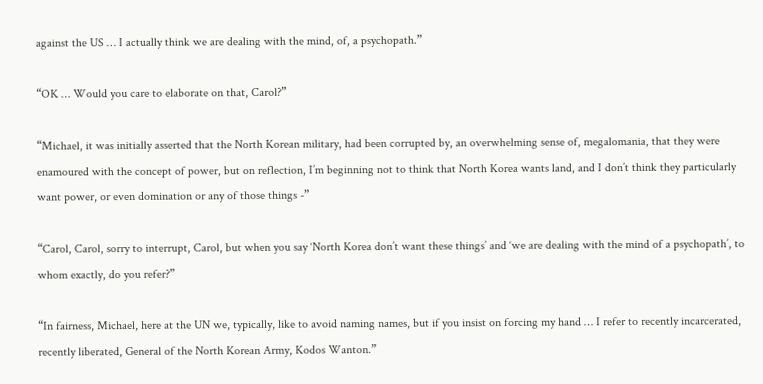against the US … I actually think we are dealing with the mind, of, a psychopath.”

“OK … Would you care to elaborate on that, Carol?”

“Michael, it was initially asserted that the North Korean military, had been corrupted by, an overwhelming sense of, megalomania, that they were enamoured with the concept of power, but on reflection, I’m beginning not to think that North Korea wants land, and I don’t think they particularly want power, or even domination or any of those things -”

“Carol, Carol, sorry to interrupt, Carol, but when you say ‘North Korea don’t want these things’ and ‘we are dealing with the mind of a psychopath’, to whom exactly, do you refer?”

“In fairness, Michael, here at the UN we, typically, like to avoid naming names, but if you insist on forcing my hand … I refer to recently incarcerated, recently liberated, General of the North Korean Army, Kodos Wanton.”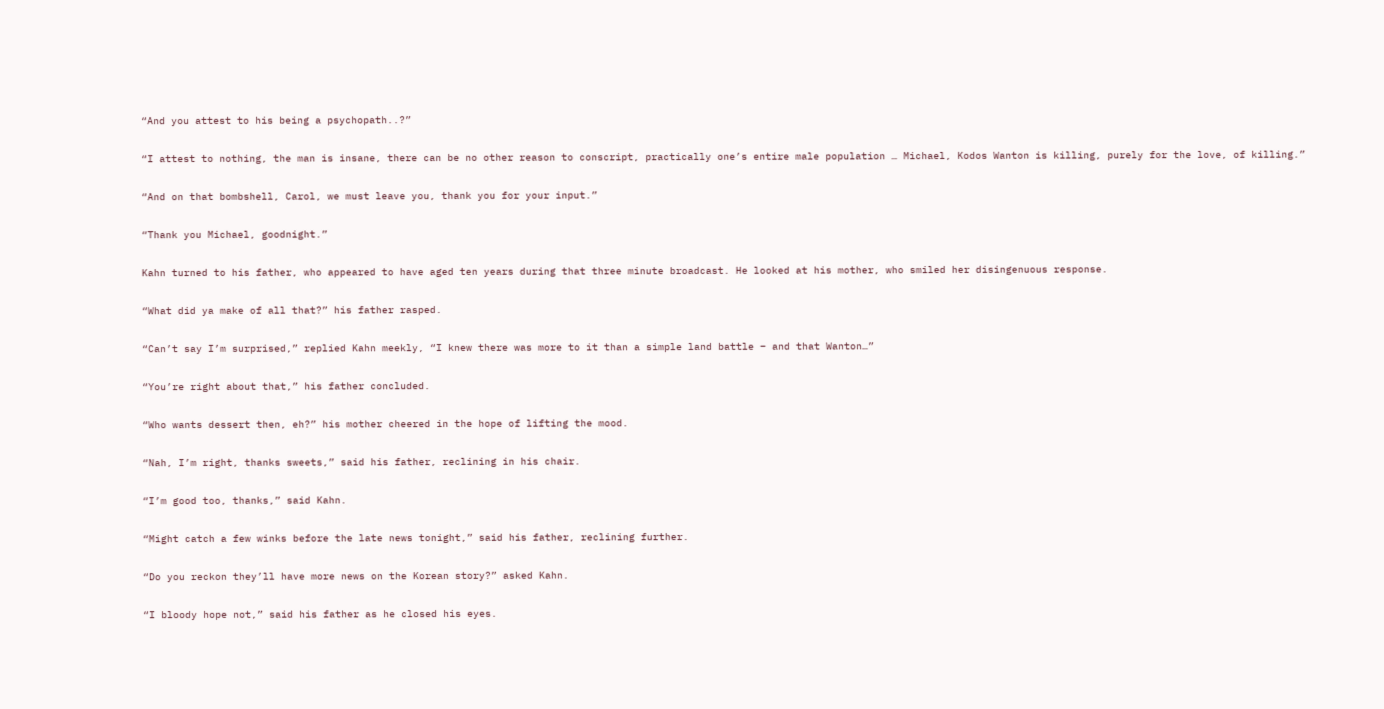“And you attest to his being a psychopath..?”

“I attest to nothing, the man is insane, there can be no other reason to conscript, practically one’s entire male population … Michael, Kodos Wanton is killing, purely for the love, of killing.”

“And on that bombshell, Carol, we must leave you, thank you for your input.”

“Thank you Michael, goodnight.”

Kahn turned to his father, who appeared to have aged ten years during that three minute broadcast. He looked at his mother, who smiled her disingenuous response.

“What did ya make of all that?” his father rasped.

“Can’t say I’m surprised,” replied Kahn meekly, “I knew there was more to it than a simple land battle – and that Wanton…”

“You’re right about that,” his father concluded.

“Who wants dessert then, eh?” his mother cheered in the hope of lifting the mood.

“Nah, I’m right, thanks sweets,” said his father, reclining in his chair.

“I’m good too, thanks,” said Kahn.

“Might catch a few winks before the late news tonight,” said his father, reclining further.

“Do you reckon they’ll have more news on the Korean story?” asked Kahn.

“I bloody hope not,” said his father as he closed his eyes.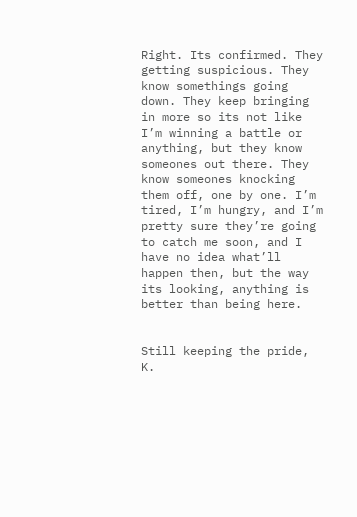Right. Its confirmed. They getting suspicious. They know somethings going down. They keep bringing in more so its not like I’m winning a battle or anything, but they know someones out there. They know someones knocking them off, one by one. I’m tired, I’m hungry, and I’m pretty sure they’re going to catch me soon, and I have no idea what’ll happen then, but the way its looking, anything is better than being here.


Still keeping the pride, K.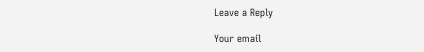Leave a Reply

Your email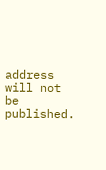address will not be published.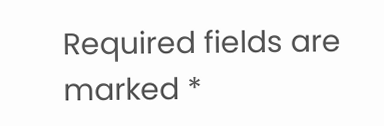Required fields are marked *